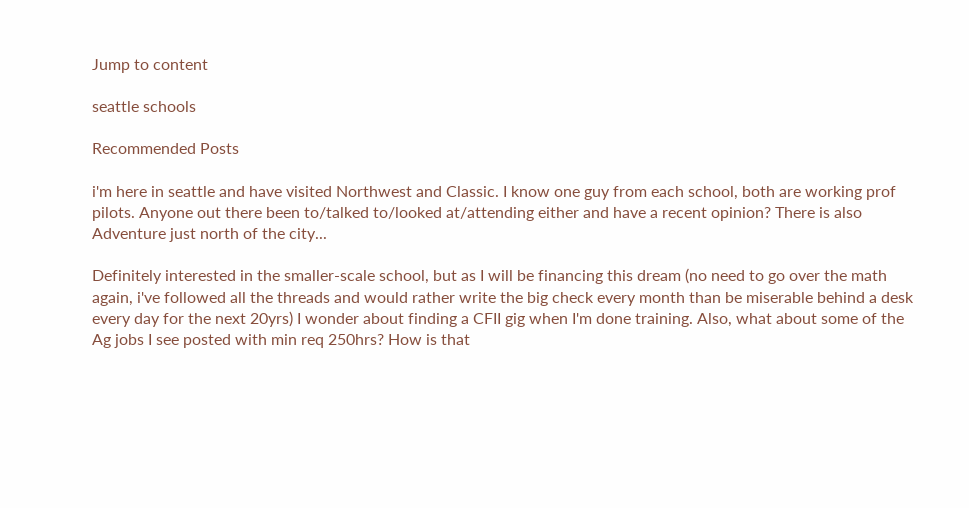Jump to content

seattle schools

Recommended Posts

i'm here in seattle and have visited Northwest and Classic. I know one guy from each school, both are working prof pilots. Anyone out there been to/talked to/looked at/attending either and have a recent opinion? There is also Adventure just north of the city...

Definitely interested in the smaller-scale school, but as I will be financing this dream (no need to go over the math again, i've followed all the threads and would rather write the big check every month than be miserable behind a desk every day for the next 20yrs) I wonder about finding a CFII gig when I'm done training. Also, what about some of the Ag jobs I see posted with min req 250hrs? How is that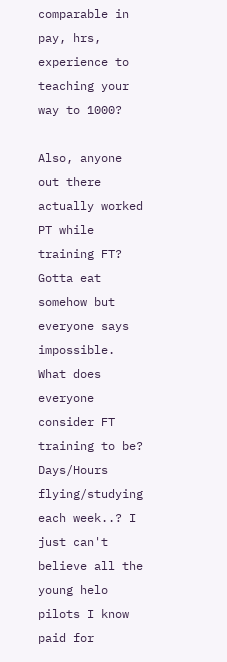comparable in pay, hrs, experience to teaching your way to 1000?

Also, anyone out there actually worked PT while training FT? Gotta eat somehow but everyone says impossible. What does everyone consider FT training to be? Days/Hours flying/studying each week..? I just can't believe all the young helo pilots I know paid for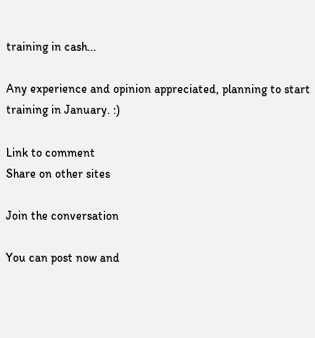training in cash...

Any experience and opinion appreciated, planning to start training in January. :)

Link to comment
Share on other sites

Join the conversation

You can post now and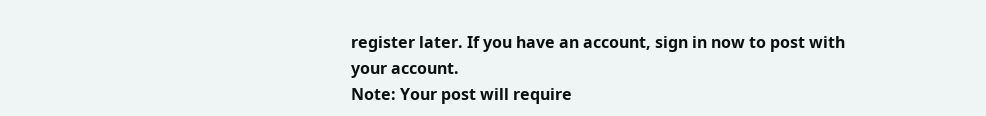register later. If you have an account, sign in now to post with your account.
Note: Your post will require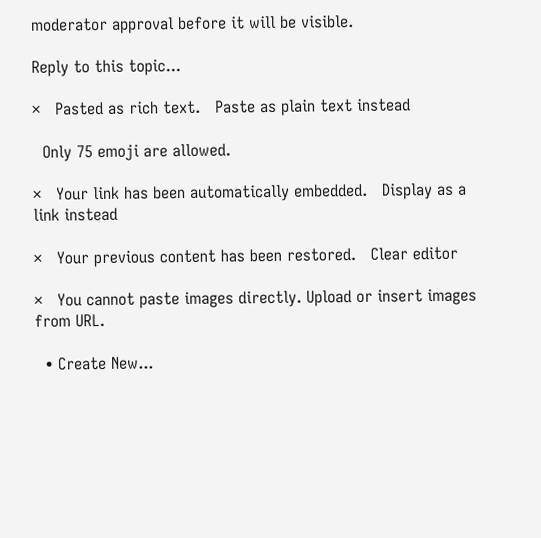moderator approval before it will be visible.

Reply to this topic...

×   Pasted as rich text.   Paste as plain text instead

  Only 75 emoji are allowed.

×   Your link has been automatically embedded.   Display as a link instead

×   Your previous content has been restored.   Clear editor

×   You cannot paste images directly. Upload or insert images from URL.

  • Create New...